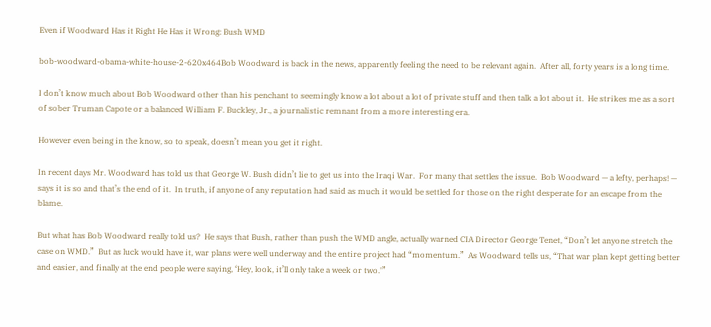Even if Woodward Has it Right He Has it Wrong: Bush WMD

bob-woodward-obama-white-house-2-620x464Bob Woodward is back in the news, apparently feeling the need to be relevant again.  After all, forty years is a long time.

I don’t know much about Bob Woodward other than his penchant to seemingly know a lot about a lot of private stuff and then talk a lot about it.  He strikes me as a sort of sober Truman Capote or a balanced William F. Buckley, Jr., a journalistic remnant from a more interesting era.

However even being in the know, so to speak, doesn’t mean you get it right.

In recent days Mr. Woodward has told us that George W. Bush didn’t lie to get us into the Iraqi War.  For many that settles the issue.  Bob Woodward — a lefty, perhaps! — says it is so and that’s the end of it.  In truth, if anyone of any reputation had said as much it would be settled for those on the right desperate for an escape from the blame.

But what has Bob Woodward really told us?  He says that Bush, rather than push the WMD angle, actually warned CIA Director George Tenet, “Don’t let anyone stretch the case on WMD.”  But as luck would have it, war plans were well underway and the entire project had “momentum.”  As Woodward tells us, “That war plan kept getting better and easier, and finally at the end people were saying, ‘Hey, look, it’ll only take a week or two.'”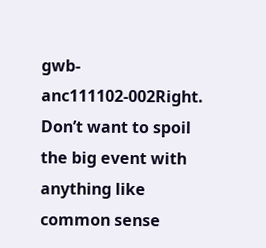gwb-anc111102-002Right.  Don’t want to spoil the big event with anything like common sense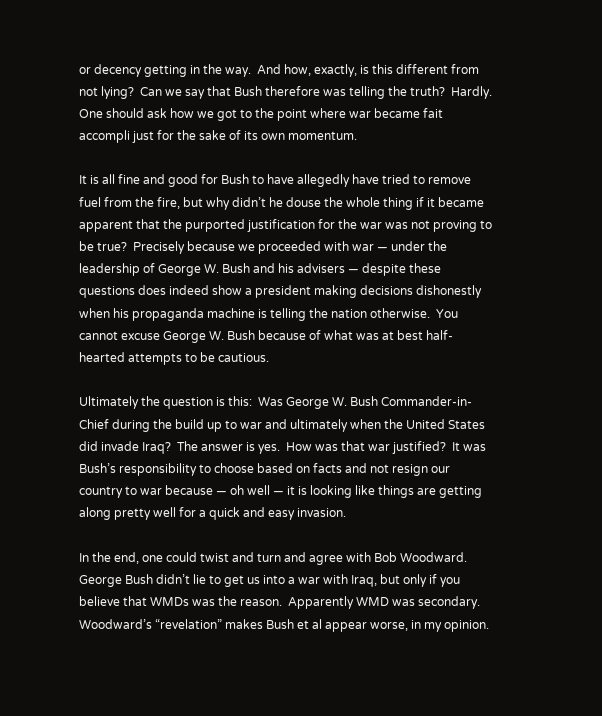or decency getting in the way.  And how, exactly, is this different from not lying?  Can we say that Bush therefore was telling the truth?  Hardly.  One should ask how we got to the point where war became fait accompli just for the sake of its own momentum.

It is all fine and good for Bush to have allegedly have tried to remove fuel from the fire, but why didn’t he douse the whole thing if it became apparent that the purported justification for the war was not proving to be true?  Precisely because we proceeded with war — under the leadership of George W. Bush and his advisers — despite these questions does indeed show a president making decisions dishonestly when his propaganda machine is telling the nation otherwise.  You cannot excuse George W. Bush because of what was at best half-hearted attempts to be cautious.

Ultimately the question is this:  Was George W. Bush Commander-in-Chief during the build up to war and ultimately when the United States did invade Iraq?  The answer is yes.  How was that war justified?  It was Bush’s responsibility to choose based on facts and not resign our country to war because — oh well — it is looking like things are getting along pretty well for a quick and easy invasion.

In the end, one could twist and turn and agree with Bob Woodward.  George Bush didn’t lie to get us into a war with Iraq, but only if you believe that WMDs was the reason.  Apparently WMD was secondary.  Woodward’s “revelation” makes Bush et al appear worse, in my opinion.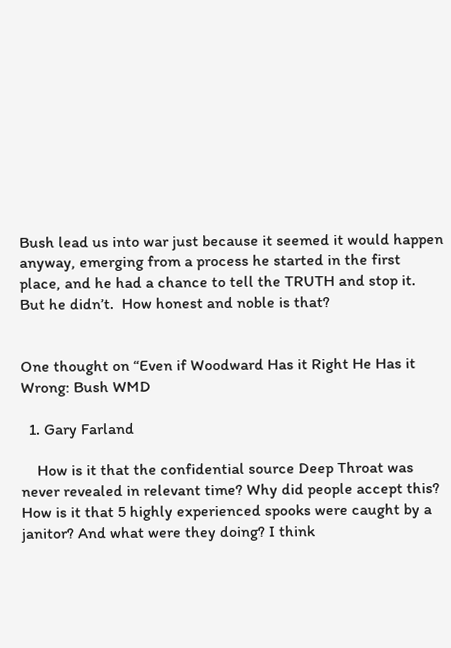Bush lead us into war just because it seemed it would happen anyway, emerging from a process he started in the first place, and he had a chance to tell the TRUTH and stop it.  But he didn’t.  How honest and noble is that?


One thought on “Even if Woodward Has it Right He Has it Wrong: Bush WMD

  1. Gary Farland

    How is it that the confidential source Deep Throat was never revealed in relevant time? Why did people accept this? How is it that 5 highly experienced spooks were caught by a janitor? And what were they doing? I think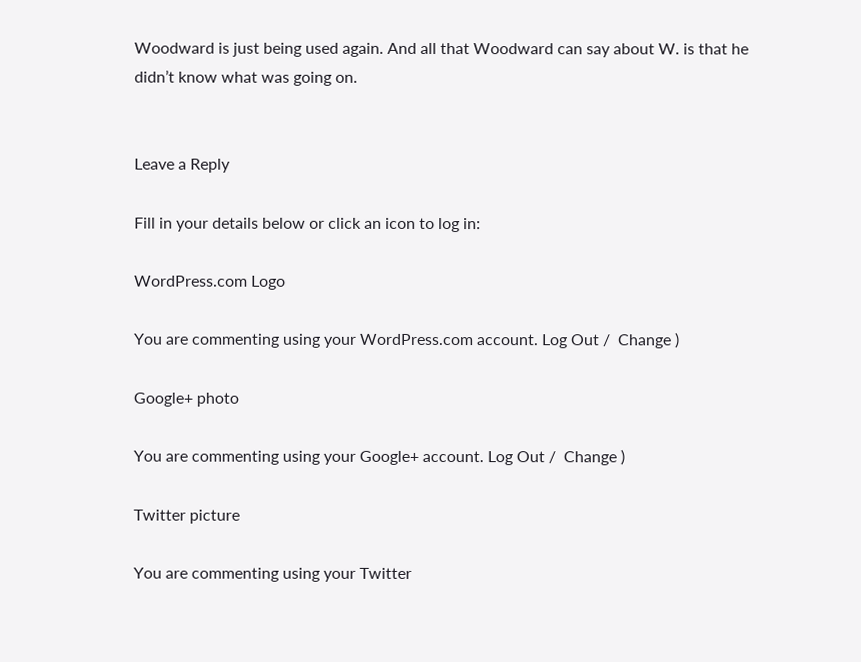Woodward is just being used again. And all that Woodward can say about W. is that he didn’t know what was going on.


Leave a Reply

Fill in your details below or click an icon to log in:

WordPress.com Logo

You are commenting using your WordPress.com account. Log Out /  Change )

Google+ photo

You are commenting using your Google+ account. Log Out /  Change )

Twitter picture

You are commenting using your Twitter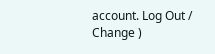account. Log Out /  Change )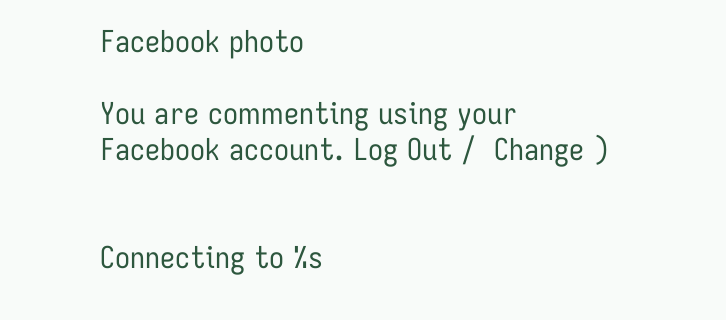Facebook photo

You are commenting using your Facebook account. Log Out /  Change )


Connecting to %s